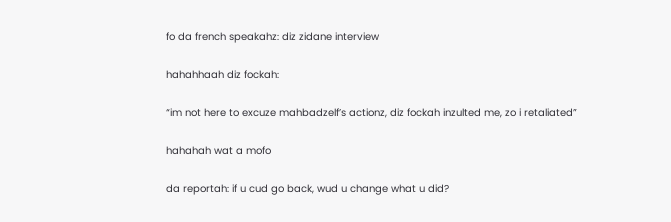fo da french speakahz: diz zidane interview

hahahhaah diz fockah:

“im not here to excuze mahbadzelf’s actionz, diz fockah inzulted me, zo i retaliated”

hahahah wat a mofo

da reportah: if u cud go back, wud u change what u did?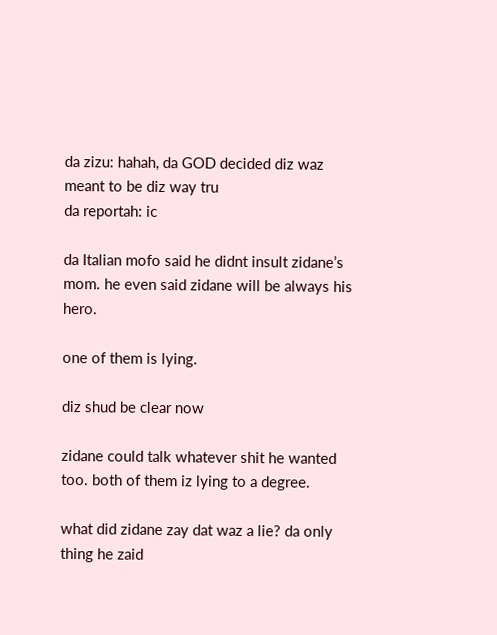da zizu: hahah, da GOD decided diz waz meant to be diz way tru
da reportah: ic

da Italian mofo said he didnt insult zidane’s mom. he even said zidane will be always his hero.

one of them is lying.

diz shud be clear now

zidane could talk whatever shit he wanted too. both of them iz lying to a degree.

what did zidane zay dat waz a lie? da only thing he zaid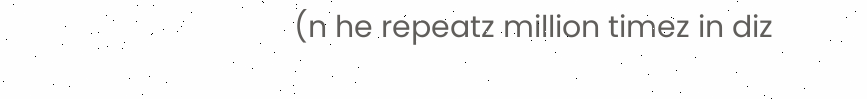(n he repeatz million timez in diz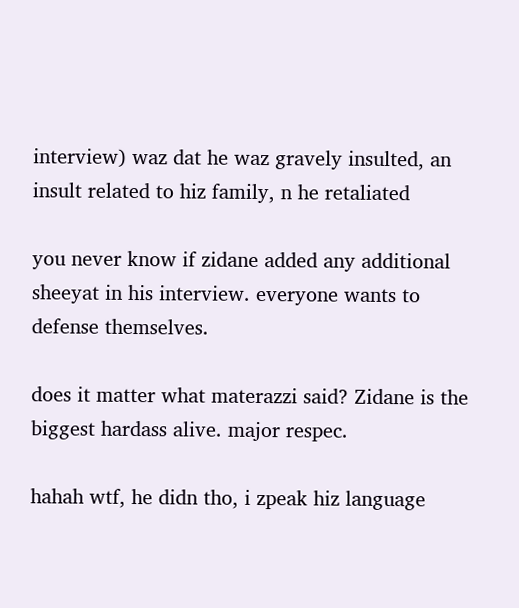interview) waz dat he waz gravely insulted, an insult related to hiz family, n he retaliated

you never know if zidane added any additional sheeyat in his interview. everyone wants to defense themselves.

does it matter what materazzi said? Zidane is the biggest hardass alive. major respec.

hahah wtf, he didn tho, i zpeak hiz language